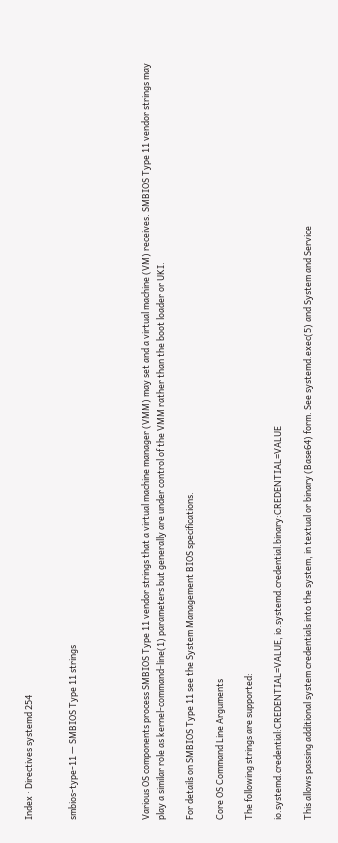Index · Directives systemd 254


smbios-type-11 — SMBIOS Type 11 strings




Various OS components process SMBIOS Type 11 vendor strings that a virtual machine manager (VMM) may set and a virtual machine (VM) receives. SMBIOS Type 11 vendor strings may play a similar role as kernel-command-line(1) parameters but generally are under control of the VMM rather than the boot loader or UKI.

For details on SMBIOS Type 11 see the System Management BIOS specifications.

Core OS Command Line Arguments

The following strings are supported:

io.systemd.credential:CREDENTIAL=VALUE, io.systemd.credential.binary:CREDENTIAL=VALUE

This allows passing additional system credentials into the system, in textual or binary (Base64) form. See systemd.exec(5) and System and Service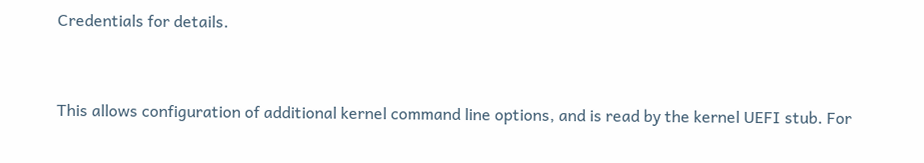Credentials for details.


This allows configuration of additional kernel command line options, and is read by the kernel UEFI stub. For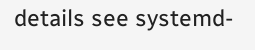details see systemd-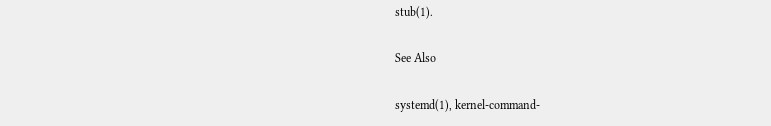stub(1).

See Also

systemd(1), kernel-command-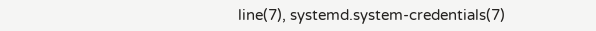line(7), systemd.system-credentials(7)